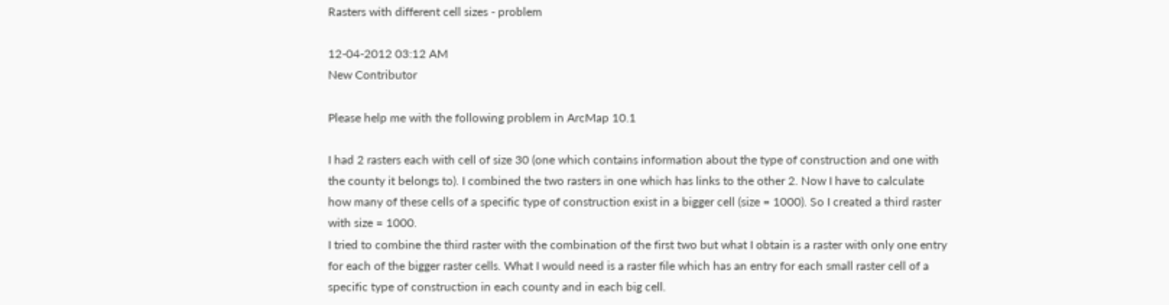Rasters with different cell sizes - problem

12-04-2012 03:12 AM
New Contributor

Please help me with the following problem in ArcMap 10.1

I had 2 rasters each with cell of size 30 (one which contains information about the type of construction and one with the county it belongs to). I combined the two rasters in one which has links to the other 2. Now I have to calculate how many of these cells of a specific type of construction exist in a bigger cell (size = 1000). So I created a third raster with size = 1000.
I tried to combine the third raster with the combination of the first two but what I obtain is a raster with only one entry for each of the bigger raster cells. What I would need is a raster file which has an entry for each small raster cell of a specific type of construction in each county and in each big cell.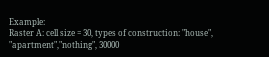Example:
Raster A: cell size = 30, types of construction: "house", "apartment","nothing", 30000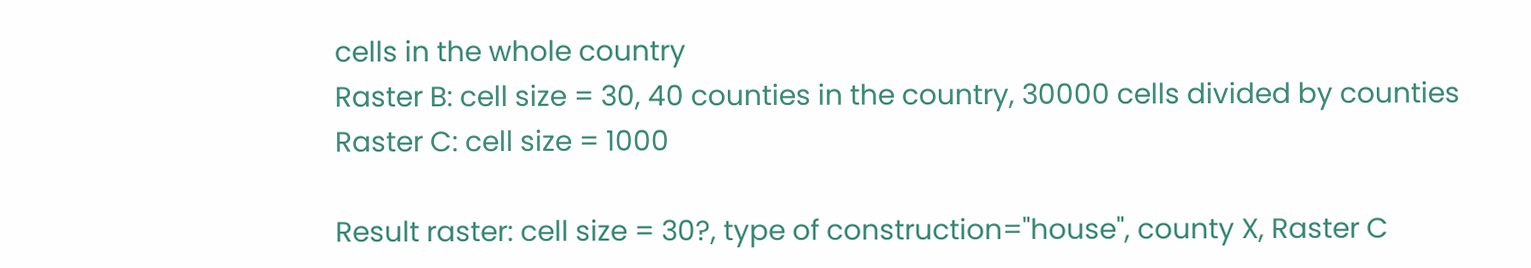cells in the whole country
Raster B: cell size = 30, 40 counties in the country, 30000 cells divided by counties
Raster C: cell size = 1000

Result raster: cell size = 30?, type of construction="house", county X, Raster C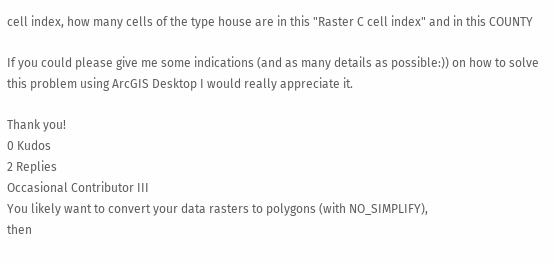cell index, how many cells of the type house are in this "Raster C cell index" and in this COUNTY

If you could please give me some indications (and as many details as possible:)) on how to solve this problem using ArcGIS Desktop I would really appreciate it.

Thank you!
0 Kudos
2 Replies
Occasional Contributor III
You likely want to convert your data rasters to polygons (with NO_SIMPLIFY),
then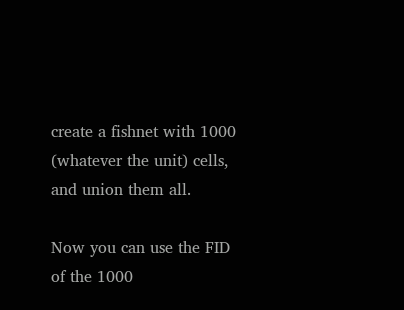create a fishnet with 1000 (whatever the unit) cells,
and union them all.

Now you can use the FID of the 1000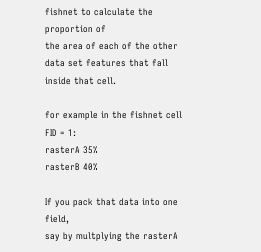fishnet to calculate the proportion of
the area of each of the other data set features that fall inside that cell.

for example in the fishnet cell FID = 1:
rasterA 35%
rasterB 40%

If you pack that data into one field,
say by multplying the rasterA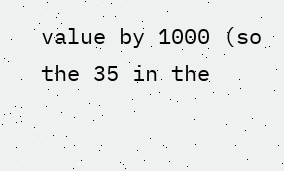value by 1000 (so the 35 in the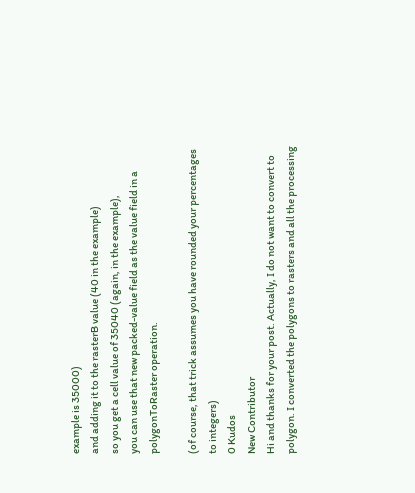example is 35000)
and adding it to the rasterB value (40 in the example)
so you get a cell value of 35040 (again, in the example),
you can use that new packed-value field as the value field in a polygonToRaster operation.

(of course, that trick assumes you have rounded your percentages to integers)
0 Kudos
New Contributor
Hi and thanks for your post. Actually, I do not want to convert to polygon. I converted the polygons to rasters and all the processing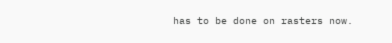has to be done on rasters now.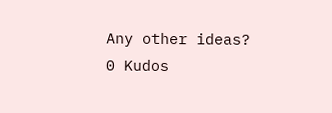Any other ideas?
0 Kudos